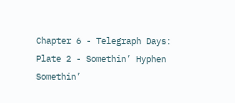Chapter 6 - Telegraph Days: Plate 2 - Somethin’ Hyphen Somethin’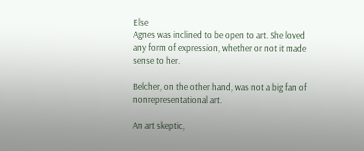Else
Agnes was inclined to be open to art. She loved any form of expression, whether or not it made sense to her.

Belcher, on the other hand, was not a big fan of nonrepresentational art.

An art skeptic,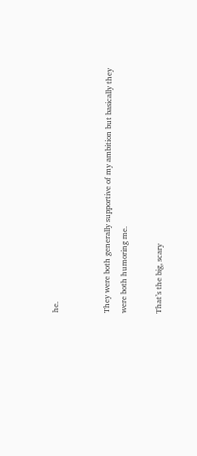he.


They were both generally supportive of my ambition but basically they were both humoring me.

That’s the big, scary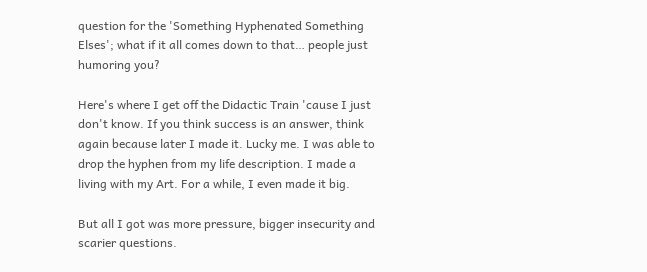question for the 'Something Hyphenated Something Elses'; what if it all comes down to that… people just humoring you?

Here's where I get off the Didactic Train 'cause I just don't know. If you think success is an answer, think again because later I made it. Lucky me. I was able to drop the hyphen from my life description. I made a living with my Art. For a while, I even made it big.

But all I got was more pressure, bigger insecurity and scarier questions.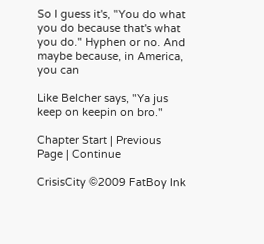So I guess it's, "You do what you do because that's what you do." Hyphen or no. And maybe because, in America, you can

Like Belcher says, "Ya jus keep on keepin on bro."

Chapter Start | Previous Page | Continue

CrisisCity ©2009 FatBoy Ink